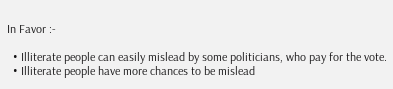In Favor :-

  • Illiterate people can easily mislead by some politicians, who pay for the vote.
  • Illiterate people have more chances to be mislead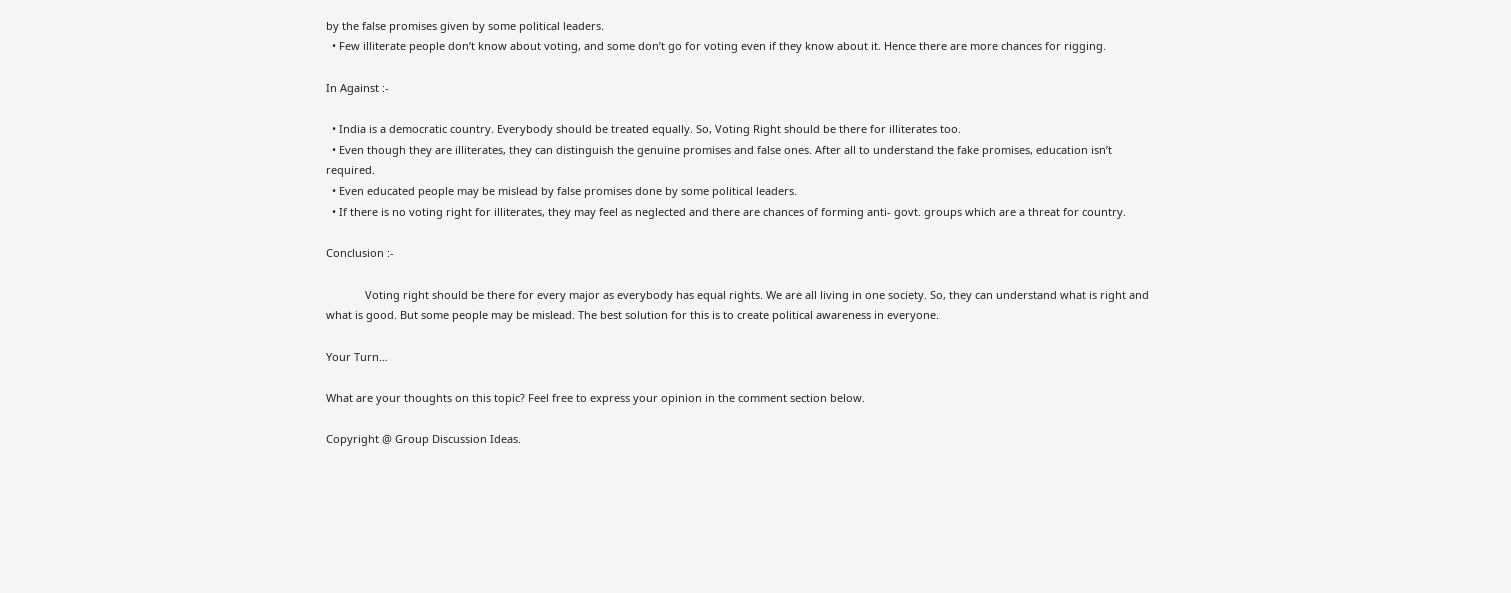by the false promises given by some political leaders.
  • Few illiterate people don’t know about voting, and some don’t go for voting even if they know about it. Hence there are more chances for rigging.

In Against :-

  • India is a democratic country. Everybody should be treated equally. So, Voting Right should be there for illiterates too.
  • Even though they are illiterates, they can distinguish the genuine promises and false ones. After all to understand the fake promises, education isn’t required.
  • Even educated people may be mislead by false promises done by some political leaders.
  • If there is no voting right for illiterates, they may feel as neglected and there are chances of forming anti- govt. groups which are a threat for country.

Conclusion :-

             Voting right should be there for every major as everybody has equal rights. We are all living in one society. So, they can understand what is right and what is good. But some people may be mislead. The best solution for this is to create political awareness in everyone.

Your Turn…

What are your thoughts on this topic? Feel free to express your opinion in the comment section below.

Copyright @ Group Discussion Ideas.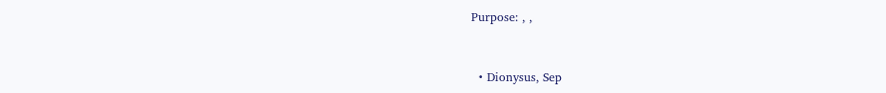Purpose: , ,


  • Dionysus, Sep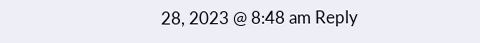28, 2023 @ 8:48 am Reply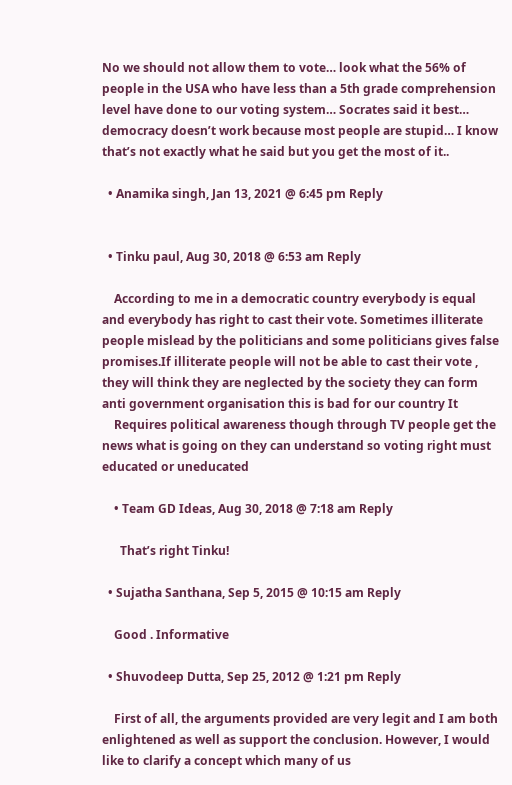No we should not allow them to vote… look what the 56% of people in the USA who have less than a 5th grade comprehension level have done to our voting system… Socrates said it best… democracy doesn’t work because most people are stupid… I know that’s not exactly what he said but you get the most of it..

  • Anamika singh, Jan 13, 2021 @ 6:45 pm Reply


  • Tinku paul, Aug 30, 2018 @ 6:53 am Reply

    According to me in a democratic country everybody is equal and everybody has right to cast their vote. Sometimes illiterate people mislead by the politicians and some politicians gives false promises.If illiterate people will not be able to cast their vote , they will think they are neglected by the society they can form anti government organisation this is bad for our country It
    Requires political awareness though through TV people get the news what is going on they can understand so voting right must educated or uneducated

    • Team GD Ideas, Aug 30, 2018 @ 7:18 am Reply

      That’s right Tinku!

  • Sujatha Santhana, Sep 5, 2015 @ 10:15 am Reply

    Good . Informative

  • Shuvodeep Dutta, Sep 25, 2012 @ 1:21 pm Reply

    First of all, the arguments provided are very legit and I am both enlightened as well as support the conclusion. However, I would like to clarify a concept which many of us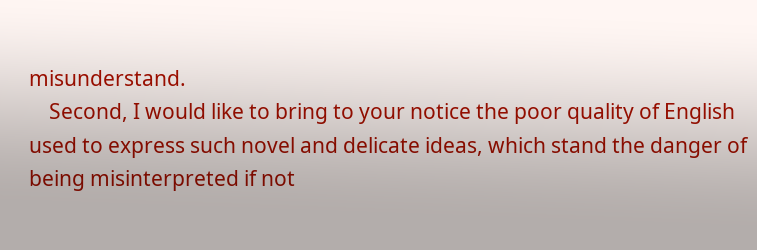misunderstand.
    Second, I would like to bring to your notice the poor quality of English used to express such novel and delicate ideas, which stand the danger of being misinterpreted if not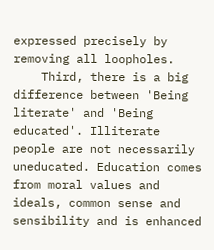expressed precisely by removing all loopholes.
    Third, there is a big difference between 'Being literate' and 'Being educated'. Illiterate people are not necessarily uneducated. Education comes from moral values and ideals, common sense and sensibility and is enhanced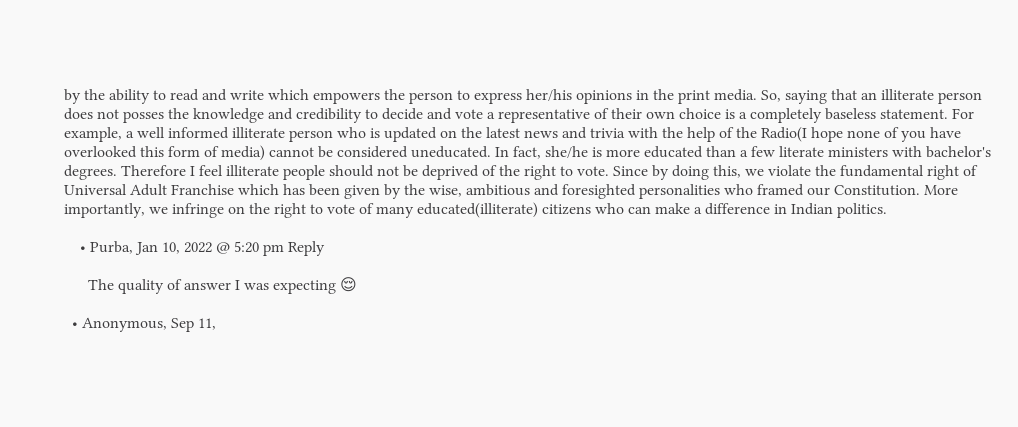by the ability to read and write which empowers the person to express her/his opinions in the print media. So, saying that an illiterate person does not posses the knowledge and credibility to decide and vote a representative of their own choice is a completely baseless statement. For example, a well informed illiterate person who is updated on the latest news and trivia with the help of the Radio(I hope none of you have overlooked this form of media) cannot be considered uneducated. In fact, she/he is more educated than a few literate ministers with bachelor's degrees. Therefore I feel illiterate people should not be deprived of the right to vote. Since by doing this, we violate the fundamental right of Universal Adult Franchise which has been given by the wise, ambitious and foresighted personalities who framed our Constitution. More importantly, we infringe on the right to vote of many educated(illiterate) citizens who can make a difference in Indian politics.

    • Purba, Jan 10, 2022 @ 5:20 pm Reply

      The quality of answer I was expecting 😌

  • Anonymous, Sep 11,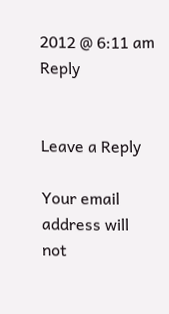2012 @ 6:11 am Reply


Leave a Reply

Your email address will not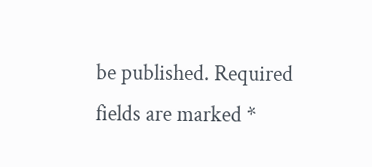be published. Required fields are marked *